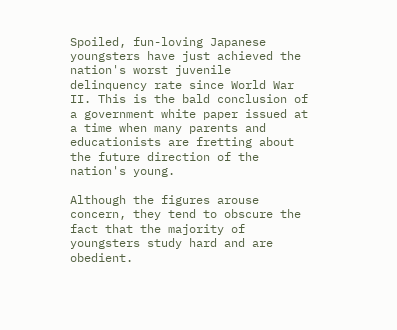Spoiled, fun-loving Japanese youngsters have just achieved the nation's worst juvenile delinquency rate since World War II. This is the bald conclusion of a government white paper issued at a time when many parents and educationists are fretting about the future direction of the nation's young.

Although the figures arouse concern, they tend to obscure the fact that the majority of youngsters study hard and are obedient.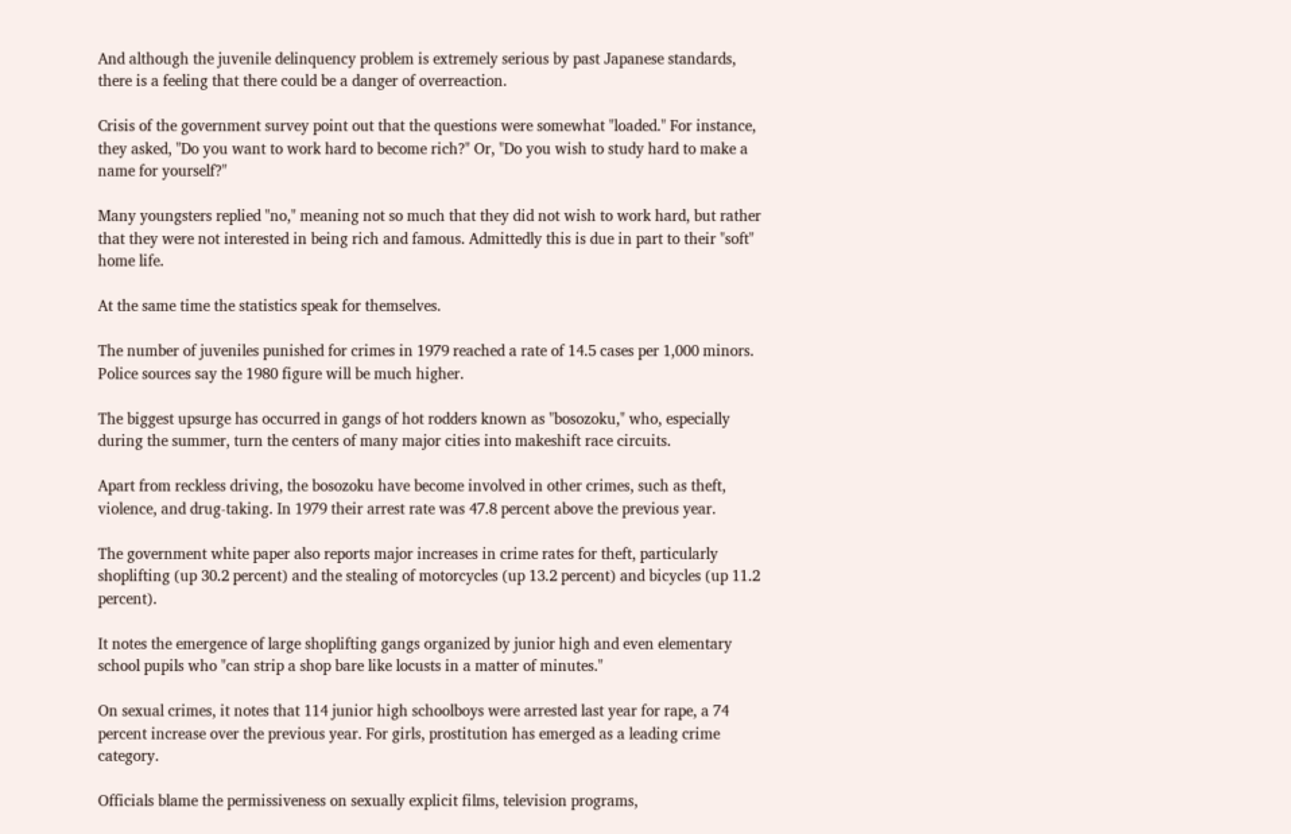And although the juvenile delinquency problem is extremely serious by past Japanese standards, there is a feeling that there could be a danger of overreaction.

Crisis of the government survey point out that the questions were somewhat "loaded." For instance, they asked, "Do you want to work hard to become rich?" Or, "Do you wish to study hard to make a name for yourself?"

Many youngsters replied "no," meaning not so much that they did not wish to work hard, but rather that they were not interested in being rich and famous. Admittedly this is due in part to their "soft" home life.

At the same time the statistics speak for themselves.

The number of juveniles punished for crimes in 1979 reached a rate of 14.5 cases per 1,000 minors. Police sources say the 1980 figure will be much higher.

The biggest upsurge has occurred in gangs of hot rodders known as "bosozoku," who, especially during the summer, turn the centers of many major cities into makeshift race circuits.

Apart from reckless driving, the bosozoku have become involved in other crimes, such as theft, violence, and drug-taking. In 1979 their arrest rate was 47.8 percent above the previous year.

The government white paper also reports major increases in crime rates for theft, particularly shoplifting (up 30.2 percent) and the stealing of motorcycles (up 13.2 percent) and bicycles (up 11.2 percent).

It notes the emergence of large shoplifting gangs organized by junior high and even elementary school pupils who "can strip a shop bare like locusts in a matter of minutes."

On sexual crimes, it notes that 114 junior high schoolboys were arrested last year for rape, a 74 percent increase over the previous year. For girls, prostitution has emerged as a leading crime category.

Officials blame the permissiveness on sexually explicit films, television programs,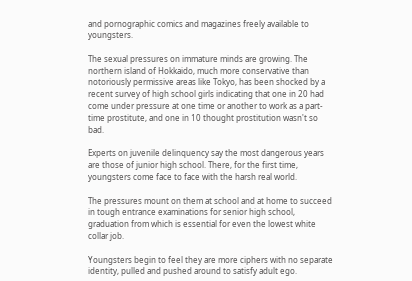and pornographic comics and magazines freely available to youngsters.

The sexual pressures on immature minds are growing. The northern island of Hokkaido, much more conservative than notoriously permissive areas like Tokyo, has been shocked by a recent survey of high school girls indicating that one in 20 had come under pressure at one time or another to work as a part-time prostitute, and one in 10 thought prostitution wasn't so bad.

Experts on juvenile delinquency say the most dangerous years are those of junior high school. There, for the first time, youngsters come face to face with the harsh real world.

The pressures mount on them at school and at home to succeed in tough entrance examinations for senior high school, graduation from which is essential for even the lowest white collar job.

Youngsters begin to feel they are more ciphers with no separate identity, pulled and pushed around to satisfy adult ego.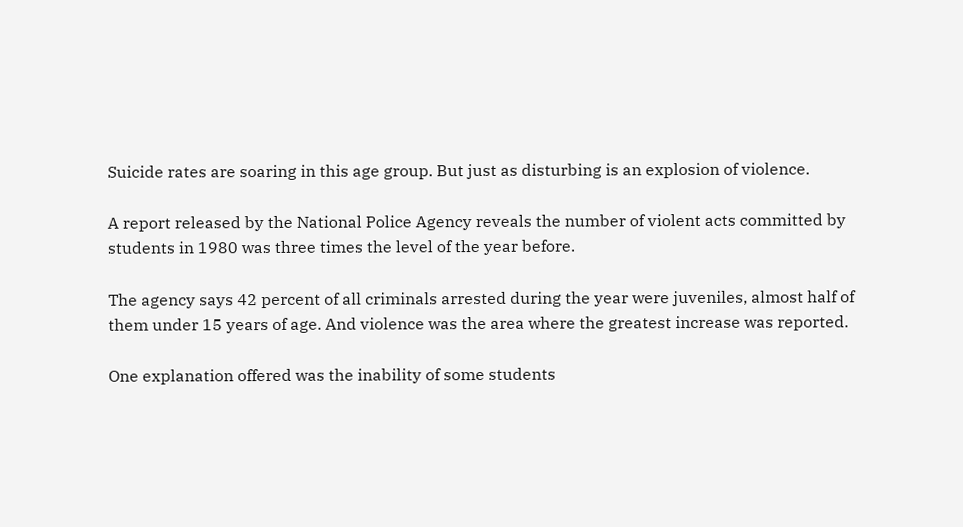Suicide rates are soaring in this age group. But just as disturbing is an explosion of violence.

A report released by the National Police Agency reveals the number of violent acts committed by students in 1980 was three times the level of the year before.

The agency says 42 percent of all criminals arrested during the year were juveniles, almost half of them under 15 years of age. And violence was the area where the greatest increase was reported.

One explanation offered was the inability of some students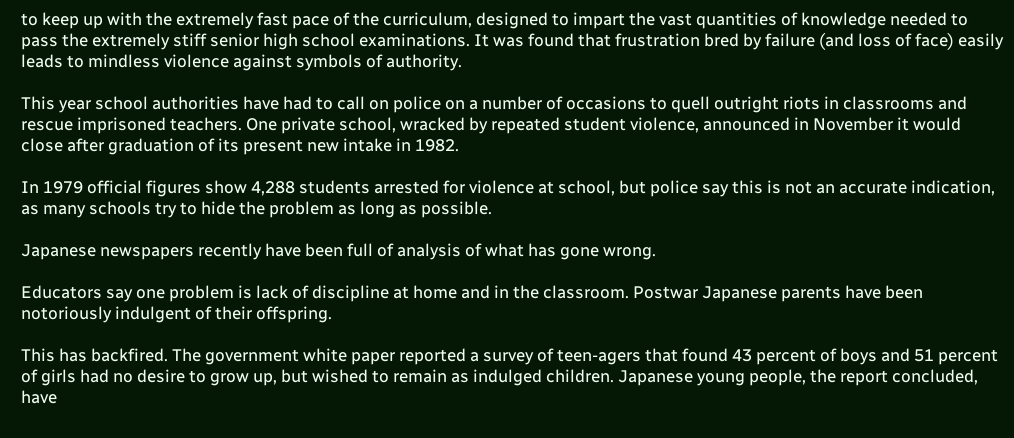to keep up with the extremely fast pace of the curriculum, designed to impart the vast quantities of knowledge needed to pass the extremely stiff senior high school examinations. It was found that frustration bred by failure (and loss of face) easily leads to mindless violence against symbols of authority.

This year school authorities have had to call on police on a number of occasions to quell outright riots in classrooms and rescue imprisoned teachers. One private school, wracked by repeated student violence, announced in November it would close after graduation of its present new intake in 1982.

In 1979 official figures show 4,288 students arrested for violence at school, but police say this is not an accurate indication, as many schools try to hide the problem as long as possible.

Japanese newspapers recently have been full of analysis of what has gone wrong.

Educators say one problem is lack of discipline at home and in the classroom. Postwar Japanese parents have been notoriously indulgent of their offspring.

This has backfired. The government white paper reported a survey of teen-agers that found 43 percent of boys and 51 percent of girls had no desire to grow up, but wished to remain as indulged children. Japanese young people, the report concluded, have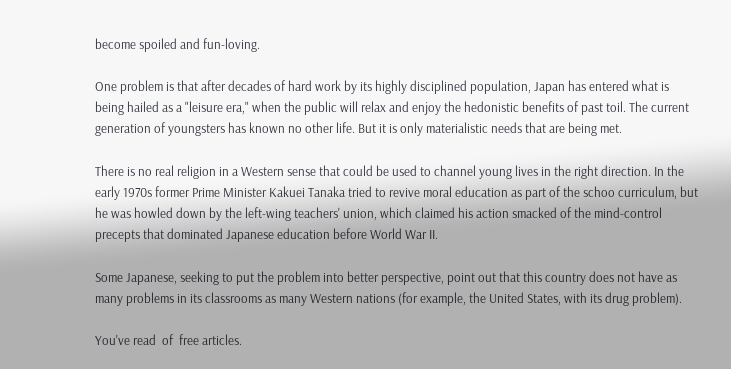become spoiled and fun-loving.

One problem is that after decades of hard work by its highly disciplined population, Japan has entered what is being hailed as a "leisure era," when the public will relax and enjoy the hedonistic benefits of past toil. The current generation of youngsters has known no other life. But it is only materialistic needs that are being met.

There is no real religion in a Western sense that could be used to channel young lives in the right direction. In the early 1970s former Prime Minister Kakuei Tanaka tried to revive moral education as part of the schoo curriculum, but he was howled down by the left-wing teachers' union, which claimed his action smacked of the mind-control precepts that dominated Japanese education before World War II.

Some Japanese, seeking to put the problem into better perspective, point out that this country does not have as many problems in its classrooms as many Western nations (for example, the United States, with its drug problem).

You've read  of  free articles.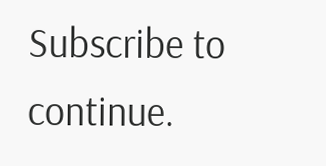Subscribe to continue.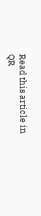Read this article in
QR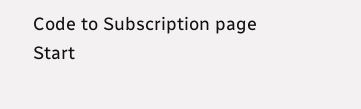Code to Subscription page
Start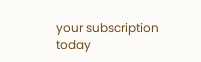your subscription today